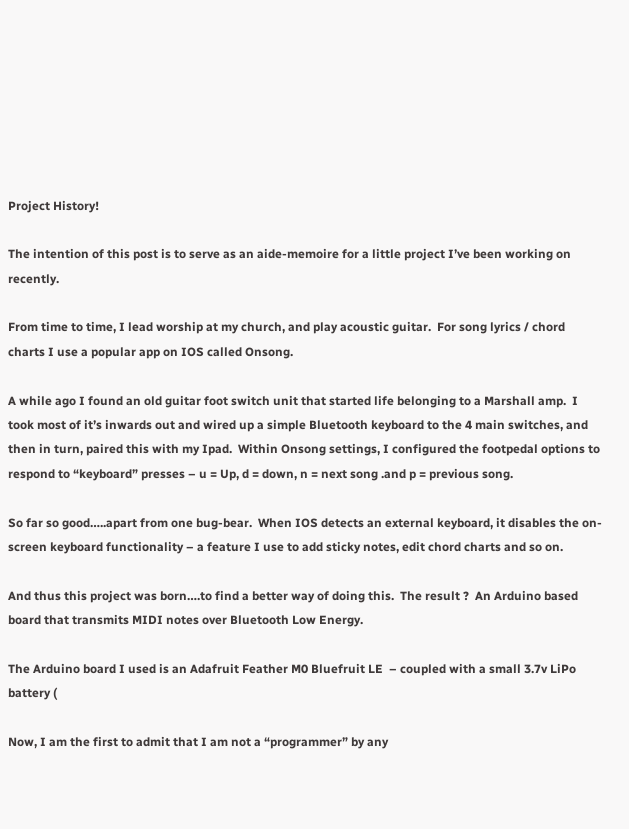Project History!

The intention of this post is to serve as an aide-memoire for a little project I’ve been working on recently.

From time to time, I lead worship at my church, and play acoustic guitar.  For song lyrics / chord charts I use a popular app on IOS called Onsong.

A while ago I found an old guitar foot switch unit that started life belonging to a Marshall amp.  I took most of it’s inwards out and wired up a simple Bluetooth keyboard to the 4 main switches, and then in turn, paired this with my Ipad.  Within Onsong settings, I configured the footpedal options to respond to “keyboard” presses – u = Up, d = down, n = next song .and p = previous song.

So far so good…..apart from one bug-bear.  When IOS detects an external keyboard, it disables the on-screen keyboard functionality – a feature I use to add sticky notes, edit chord charts and so on.

And thus this project was born….to find a better way of doing this.  The result ?  An Arduino based board that transmits MIDI notes over Bluetooth Low Energy.

The Arduino board I used is an Adafruit Feather M0 Bluefruit LE  – coupled with a small 3.7v LiPo battery (

Now, I am the first to admit that I am not a “programmer” by any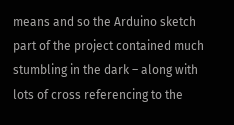means and so the Arduino sketch part of the project contained much stumbling in the dark – along with lots of cross referencing to the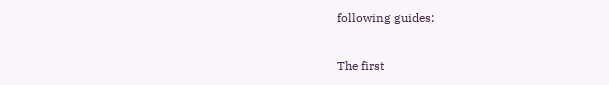following guides:

The first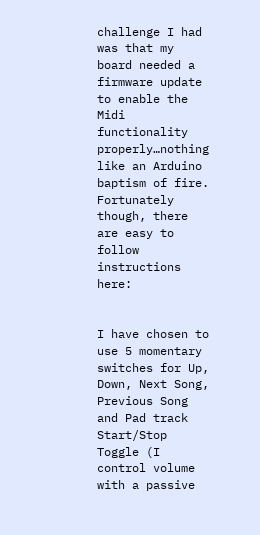challenge I had was that my board needed a firmware update to enable the Midi functionality properly…nothing like an Arduino baptism of fire.  Fortunately though, there are easy to follow instructions here:


I have chosen to use 5 momentary switches for Up, Down, Next Song, Previous Song and Pad track Start/Stop Toggle (I control volume with a passive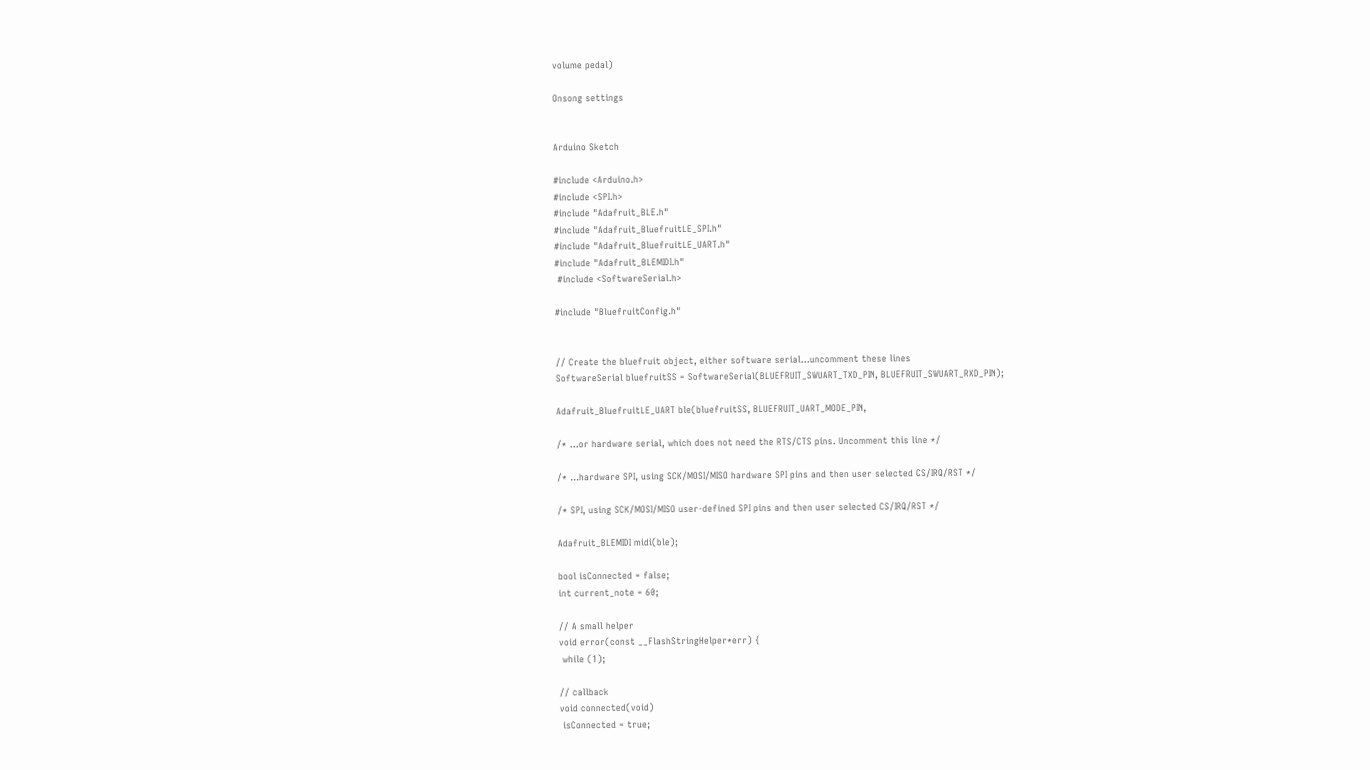volume pedal)

Onsong settings


Arduino Sketch

#include <Arduino.h>
#include <SPI.h>
#include "Adafruit_BLE.h"
#include "Adafruit_BluefruitLE_SPI.h"
#include "Adafruit_BluefruitLE_UART.h"
#include "Adafruit_BLEMIDI.h"
 #include <SoftwareSerial.h>

#include "BluefruitConfig.h"


// Create the bluefruit object, either software serial...uncomment these lines
SoftwareSerial bluefruitSS = SoftwareSerial(BLUEFRUIT_SWUART_TXD_PIN, BLUEFRUIT_SWUART_RXD_PIN);

Adafruit_BluefruitLE_UART ble(bluefruitSS, BLUEFRUIT_UART_MODE_PIN,

/* ...or hardware serial, which does not need the RTS/CTS pins. Uncomment this line */

/* ...hardware SPI, using SCK/MOSI/MISO hardware SPI pins and then user selected CS/IRQ/RST */

/* SPI, using SCK/MOSI/MISO user-defined SPI pins and then user selected CS/IRQ/RST */

Adafruit_BLEMIDI midi(ble);

bool isConnected = false;
int current_note = 60;

// A small helper
void error(const __FlashStringHelper*err) {
 while (1);

// callback
void connected(void)
 isConnected = true;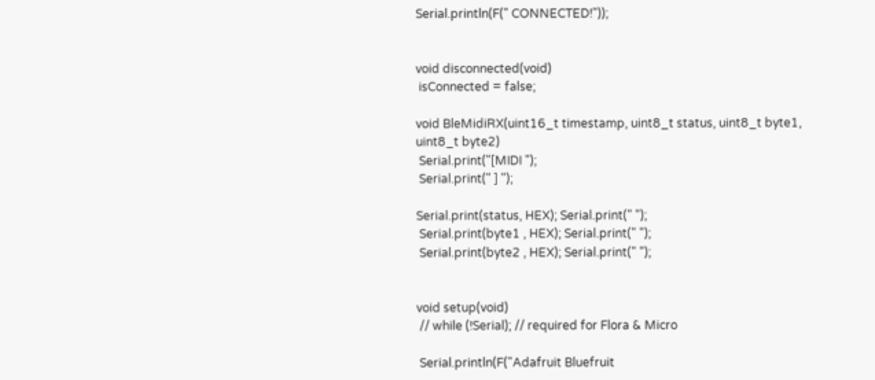Serial.println(F(" CONNECTED!"));


void disconnected(void)
 isConnected = false;

void BleMidiRX(uint16_t timestamp, uint8_t status, uint8_t byte1, uint8_t byte2)
 Serial.print("[MIDI ");
 Serial.print(" ] ");

Serial.print(status, HEX); Serial.print(" ");
 Serial.print(byte1 , HEX); Serial.print(" ");
 Serial.print(byte2 , HEX); Serial.print(" ");


void setup(void)
 // while (!Serial); // required for Flora & Micro

 Serial.println(F("Adafruit Bluefruit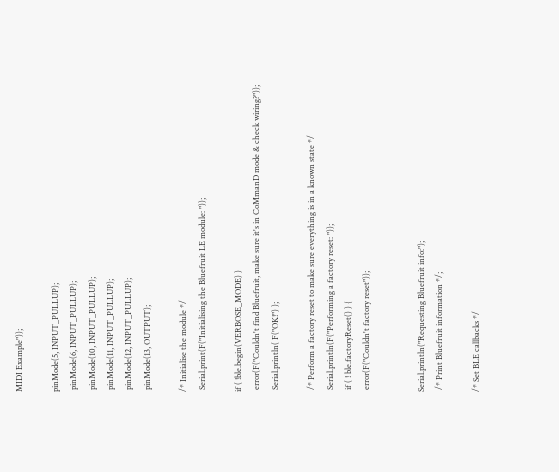MIDI Example"));

pinMode(5, INPUT_PULLUP);
 pinMode(6, INPUT_PULLUP);
 pinMode(10, INPUT_PULLUP);
 pinMode(11, INPUT_PULLUP);
 pinMode(12, INPUT_PULLUP);
 pinMode(13, OUTPUT);

/* Initialise the module */
 Serial.print(F("Initialising the Bluefruit LE module: "));

if ( !ble.begin(VERBOSE_MODE) )
 error(F("Couldn't find Bluefruit, make sure it's in CoMmanD mode & check wiring?"));
 Serial.println( F("OK!") );

 /* Perform a factory reset to make sure everything is in a known state */
 Serial.println(F("Performing a factory reset: "));
 if ( ! ble.factoryReset() ) {
 error(F("Couldn't factory reset"));


Serial.println("Requesting Bluefruit info:");
 /* Print Bluefruit information */;

/* Set BLE callbacks */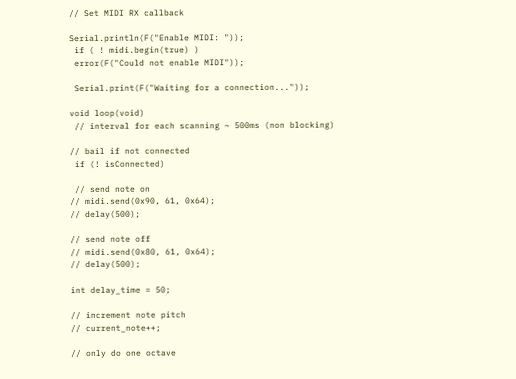// Set MIDI RX callback

Serial.println(F("Enable MIDI: "));
 if ( ! midi.begin(true) )
 error(F("Could not enable MIDI"));

 Serial.print(F("Waiting for a connection..."));

void loop(void)
 // interval for each scanning ~ 500ms (non blocking)

// bail if not connected
 if (! isConnected)

 // send note on
// midi.send(0x90, 61, 0x64);
// delay(500);

// send note off
// midi.send(0x80, 61, 0x64);
// delay(500);

int delay_time = 50;

// increment note pitch
// current_note++;

// only do one octave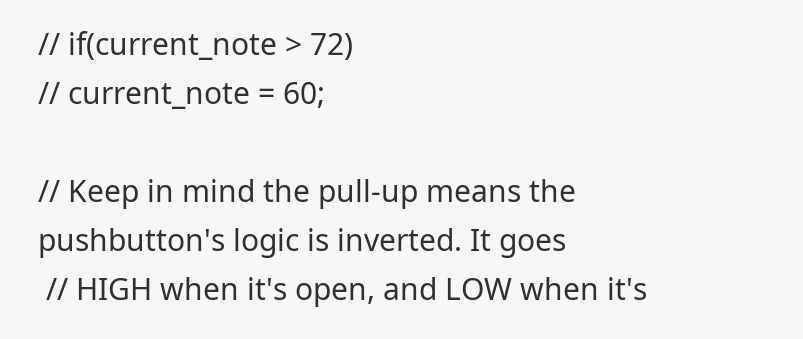// if(current_note > 72)
// current_note = 60;

// Keep in mind the pull-up means the pushbutton's logic is inverted. It goes
 // HIGH when it's open, and LOW when it's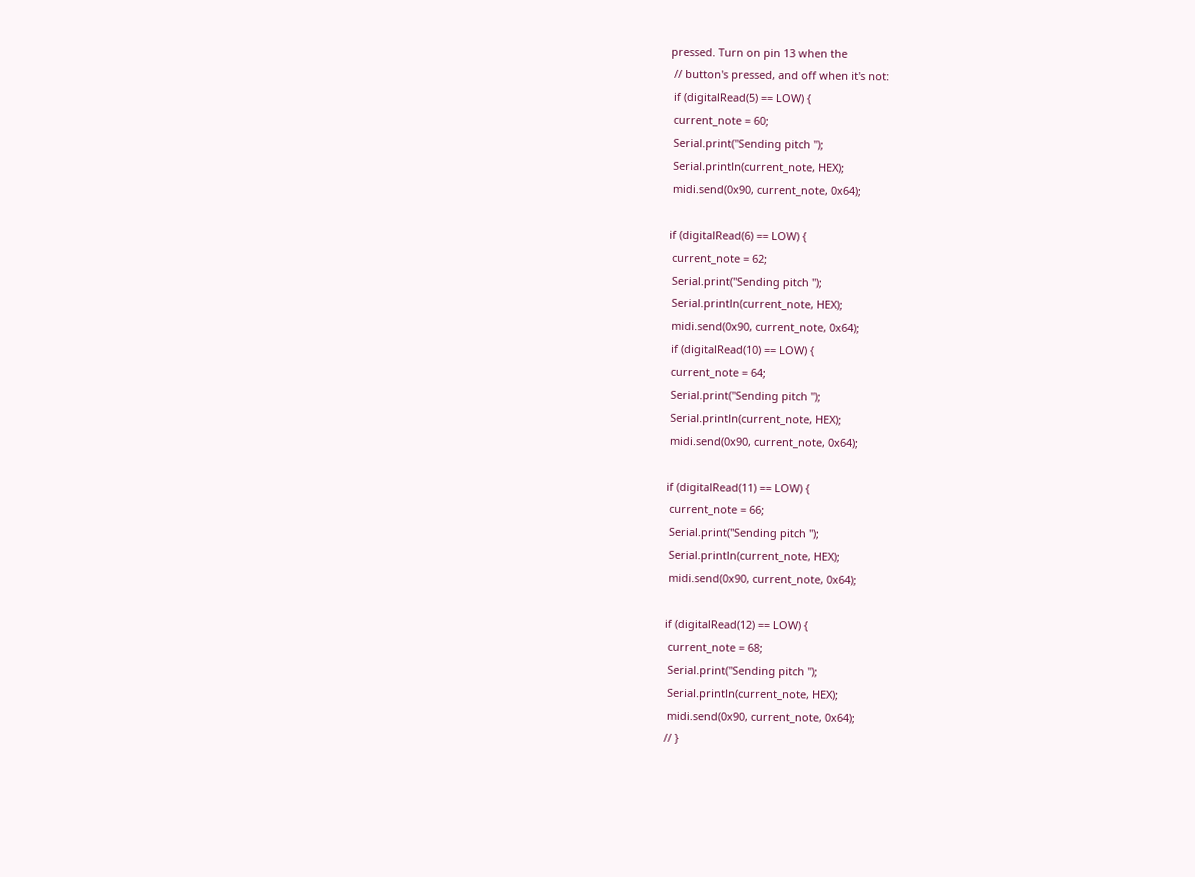pressed. Turn on pin 13 when the
 // button's pressed, and off when it's not:
 if (digitalRead(5) == LOW) {
 current_note = 60;
 Serial.print("Sending pitch ");
 Serial.println(current_note, HEX);
 midi.send(0x90, current_note, 0x64);

if (digitalRead(6) == LOW) {
 current_note = 62;
 Serial.print("Sending pitch ");
 Serial.println(current_note, HEX);
 midi.send(0x90, current_note, 0x64);
 if (digitalRead(10) == LOW) {
 current_note = 64;
 Serial.print("Sending pitch ");
 Serial.println(current_note, HEX);
 midi.send(0x90, current_note, 0x64);

if (digitalRead(11) == LOW) {
 current_note = 66;
 Serial.print("Sending pitch ");
 Serial.println(current_note, HEX);
 midi.send(0x90, current_note, 0x64);

if (digitalRead(12) == LOW) {
 current_note = 68;
 Serial.print("Sending pitch ");
 Serial.println(current_note, HEX);
 midi.send(0x90, current_note, 0x64);
// }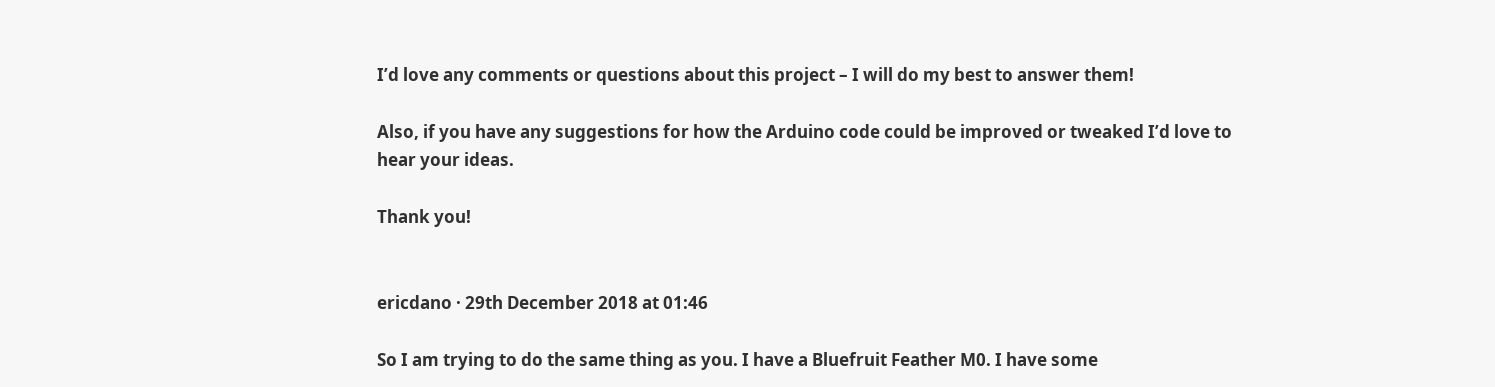I’d love any comments or questions about this project – I will do my best to answer them!

Also, if you have any suggestions for how the Arduino code could be improved or tweaked I’d love to hear your ideas.

Thank you!


ericdano · 29th December 2018 at 01:46

So I am trying to do the same thing as you. I have a Bluefruit Feather M0. I have some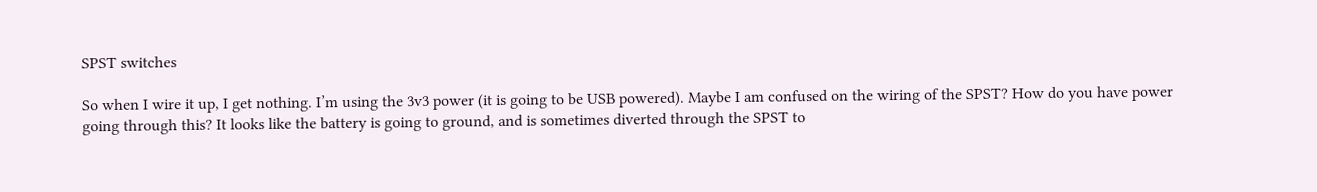SPST switches

So when I wire it up, I get nothing. I’m using the 3v3 power (it is going to be USB powered). Maybe I am confused on the wiring of the SPST? How do you have power going through this? It looks like the battery is going to ground, and is sometimes diverted through the SPST to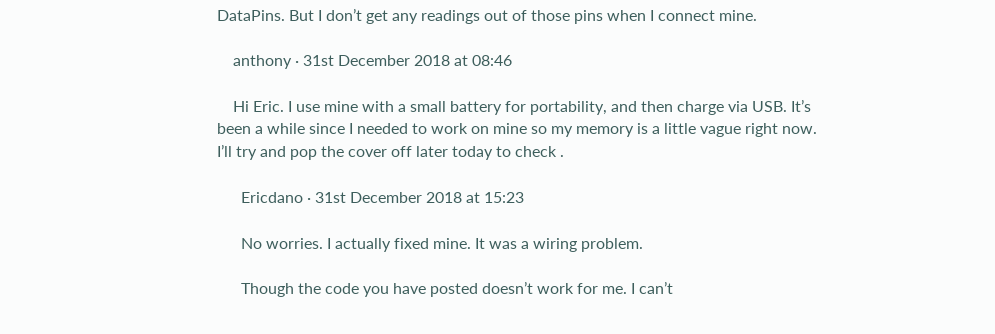DataPins. But I don’t get any readings out of those pins when I connect mine.

    anthony · 31st December 2018 at 08:46

    Hi Eric. I use mine with a small battery for portability, and then charge via USB. It’s been a while since I needed to work on mine so my memory is a little vague right now. I’ll try and pop the cover off later today to check .

      Ericdano · 31st December 2018 at 15:23

      No worries. I actually fixed mine. It was a wiring problem.

      Though the code you have posted doesn’t work for me. I can’t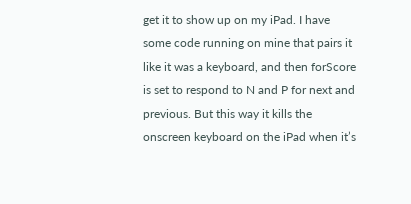get it to show up on my iPad. I have some code running on mine that pairs it like it was a keyboard, and then forScore is set to respond to N and P for next and previous. But this way it kills the onscreen keyboard on the iPad when it’s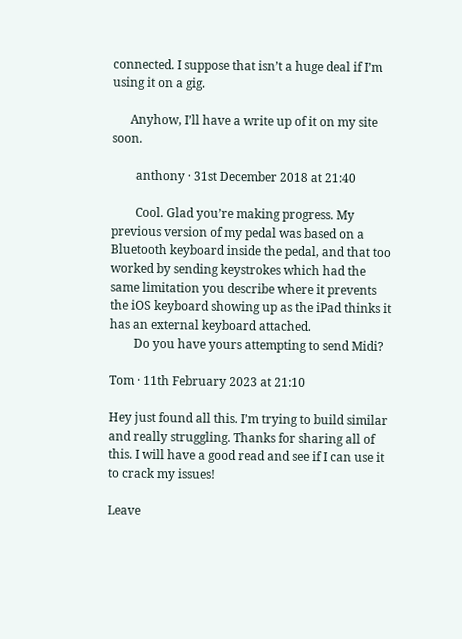connected. I suppose that isn’t a huge deal if I’m using it on a gig.

      Anyhow, I’ll have a write up of it on my site soon.

        anthony · 31st December 2018 at 21:40

        Cool. Glad you’re making progress. My previous version of my pedal was based on a Bluetooth keyboard inside the pedal, and that too worked by sending keystrokes which had the same limitation you describe where it prevents the iOS keyboard showing up as the iPad thinks it has an external keyboard attached.
        Do you have yours attempting to send Midi?

Tom · 11th February 2023 at 21:10

Hey just found all this. I’m trying to build similar and really struggling. Thanks for sharing all of this. I will have a good read and see if I can use it to crack my issues!

Leave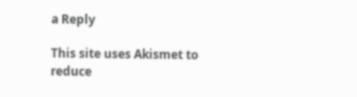a Reply

This site uses Akismet to reduce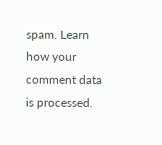spam. Learn how your comment data is processed.